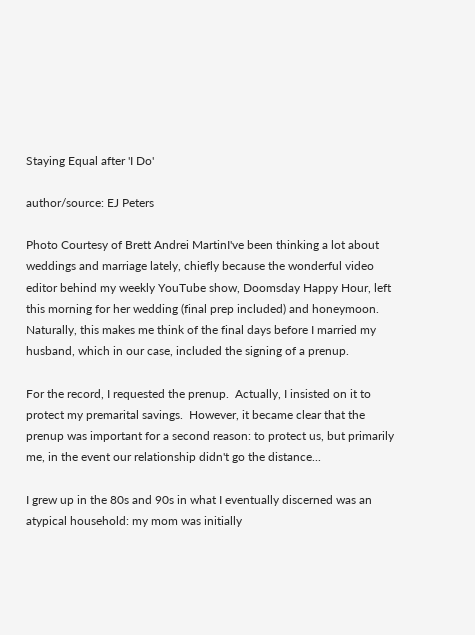Staying Equal after 'I Do'

author/source: EJ Peters

Photo Courtesy of Brett Andrei MartinI've been thinking a lot about weddings and marriage lately, chiefly because the wonderful video editor behind my weekly YouTube show, Doomsday Happy Hour, left this morning for her wedding (final prep included) and honeymoon.  Naturally, this makes me think of the final days before I married my husband, which in our case, included the signing of a prenup.

For the record, I requested the prenup.  Actually, I insisted on it to protect my premarital savings.  However, it became clear that the prenup was important for a second reason: to protect us, but primarily me, in the event our relationship didn't go the distance...

I grew up in the 80s and 90s in what I eventually discerned was an atypical household: my mom was initially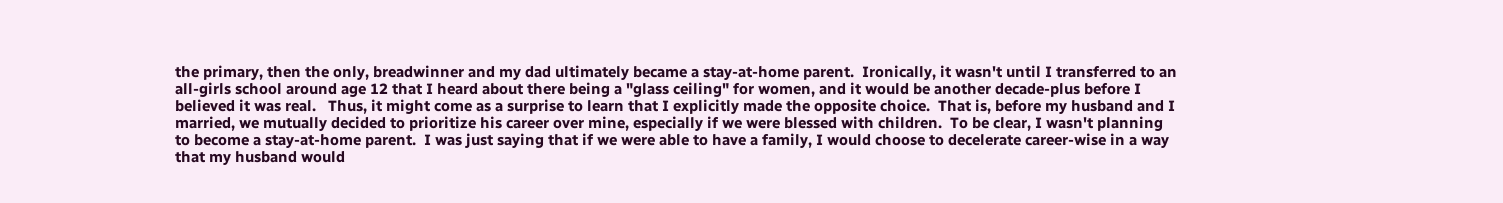the primary, then the only, breadwinner and my dad ultimately became a stay-at-home parent.  Ironically, it wasn't until I transferred to an all-girls school around age 12 that I heard about there being a "glass ceiling" for women, and it would be another decade-plus before I believed it was real.   Thus, it might come as a surprise to learn that I explicitly made the opposite choice.  That is, before my husband and I married, we mutually decided to prioritize his career over mine, especially if we were blessed with children.  To be clear, I wasn't planning to become a stay-at-home parent.  I was just saying that if we were able to have a family, I would choose to decelerate career-wise in a way that my husband would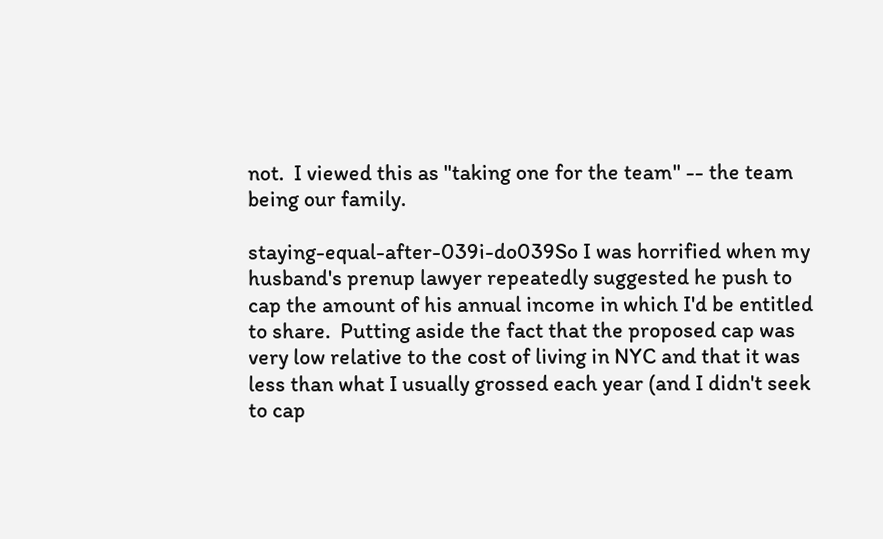not.  I viewed this as "taking one for the team" -- the team being our family.

staying-equal-after-039i-do039So I was horrified when my husband's prenup lawyer repeatedly suggested he push to cap the amount of his annual income in which I'd be entitled to share.  Putting aside the fact that the proposed cap was very low relative to the cost of living in NYC and that it was less than what I usually grossed each year (and I didn't seek to cap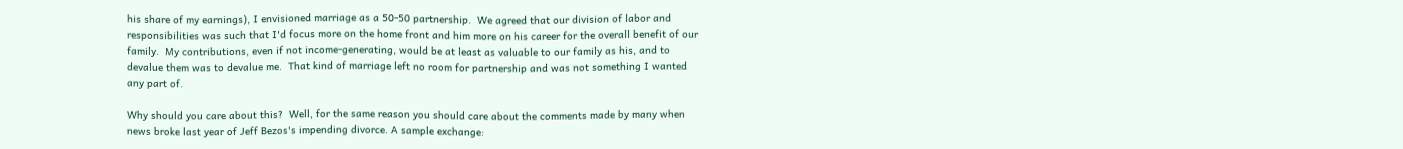his share of my earnings), I envisioned marriage as a 50-50 partnership.  We agreed that our division of labor and responsibilities was such that I'd focus more on the home front and him more on his career for the overall benefit of our family.  My contributions, even if not income-generating, would be at least as valuable to our family as his, and to devalue them was to devalue me.  That kind of marriage left no room for partnership and was not something I wanted any part of.

Why should you care about this?  Well, for the same reason you should care about the comments made by many when news broke last year of Jeff Bezos's impending divorce. A sample exchange: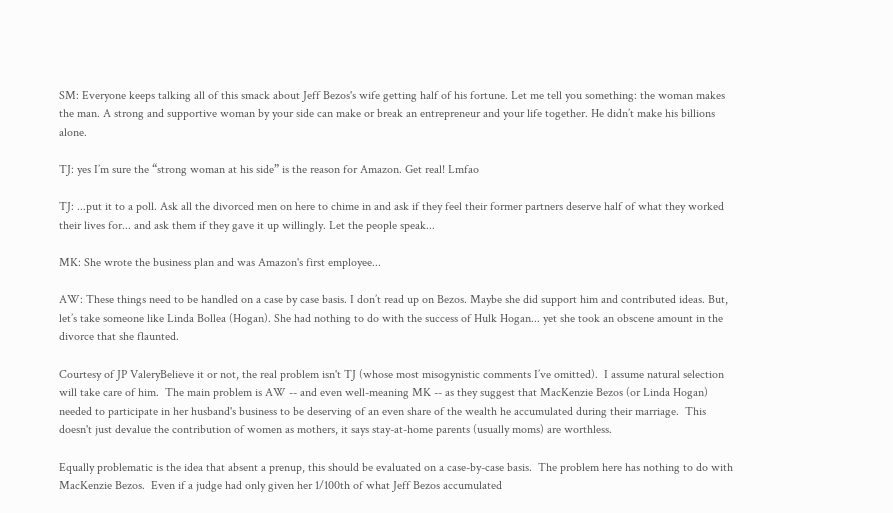SM: Everyone keeps talking all of this smack about Jeff Bezos's wife getting half of his fortune. Let me tell you something: the woman makes the man. A strong and supportive woman by your side can make or break an entrepreneur and your life together. He didn’t make his billions alone.

TJ: yes I’m sure the “strong woman at his side” is the reason for Amazon. Get real! Lmfao

TJ: ...put it to a poll. Ask all the divorced men on here to chime in and ask if they feel their former partners deserve half of what they worked their lives for... and ask them if they gave it up willingly. Let the people speak...

MK: She wrote the business plan and was Amazon's first employee...

AW: These things need to be handled on a case by case basis. I don’t read up on Bezos. Maybe she did support him and contributed ideas. But, let’s take someone like Linda Bollea (Hogan). She had nothing to do with the success of Hulk Hogan... yet she took an obscene amount in the divorce that she flaunted.

Courtesy of JP ValeryBelieve it or not, the real problem isn't TJ (whose most misogynistic comments I’ve omitted).  I assume natural selection will take care of him.  The main problem is AW -- and even well-meaning MK -- as they suggest that MacKenzie Bezos (or Linda Hogan) needed to participate in her husband's business to be deserving of an even share of the wealth he accumulated during their marriage.  This doesn't just devalue the contribution of women as mothers, it says stay-at-home parents (usually moms) are worthless.

Equally problematic is the idea that absent a prenup, this should be evaluated on a case-by-case basis.  The problem here has nothing to do with MacKenzie Bezos.  Even if a judge had only given her 1/100th of what Jeff Bezos accumulated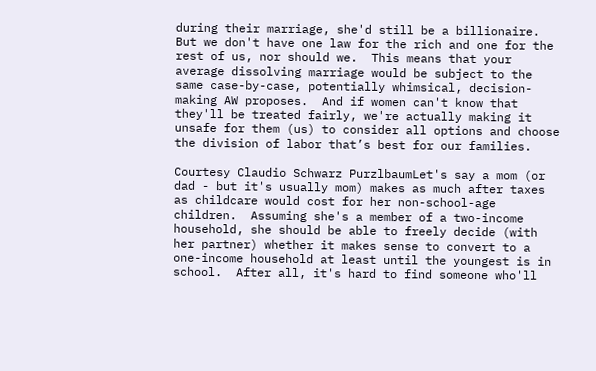during their marriage, she'd still be a billionaire.  But we don't have one law for the rich and one for the rest of us, nor should we.  This means that your average dissolving marriage would be subject to the same case-by-case, potentially whimsical, decision-making AW proposes.  And if women can't know that they'll be treated fairly, we're actually making it unsafe for them (us) to consider all options and choose the division of labor that’s best for our families.

Courtesy Claudio Schwarz PurzlbaumLet's say a mom (or dad - but it's usually mom) makes as much after taxes as childcare would cost for her non-school-age children.  Assuming she's a member of a two-income household, she should be able to freely decide (with her partner) whether it makes sense to convert to a one-income household at least until the youngest is in school.  After all, it's hard to find someone who'll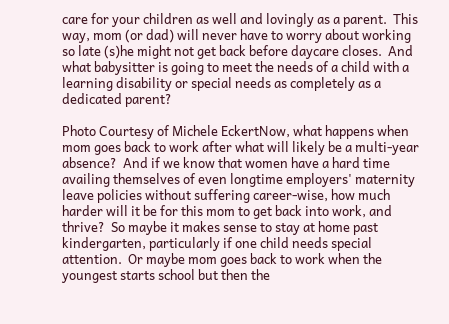care for your children as well and lovingly as a parent.  This way, mom (or dad) will never have to worry about working so late (s)he might not get back before daycare closes.  And what babysitter is going to meet the needs of a child with a learning disability or special needs as completely as a dedicated parent?

Photo Courtesy of Michele EckertNow, what happens when mom goes back to work after what will likely be a multi-year absence?  And if we know that women have a hard time availing themselves of even longtime employers' maternity leave policies without suffering career-wise, how much harder will it be for this mom to get back into work, and thrive?  So maybe it makes sense to stay at home past kindergarten, particularly if one child needs special attention.  Or maybe mom goes back to work when the youngest starts school but then the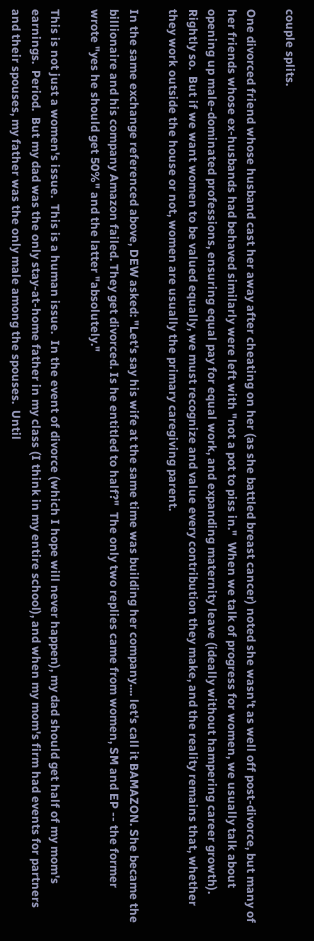couple splits.

One divorced friend whose husband cast her away after cheating on her (as she battled breast cancer) noted she wasn't as well off post-divorce, but many of her friends whose ex-husbands had behaved similarly were left with "not a pot to piss in."  When we talk of progress for women, we usually talk about opening up male-dominated professions, ensuring equal pay for equal work, and expanding maternity leave (ideally without hampering career growth).  Rightly so.  But if we want women to be valued equally, we must recognize and value every contribution they make, and the reality remains that, whether they work outside the house or not, women are usually the primary caregiving parent.

In the same exchange referenced above, DEW asked: "Let's say his wife at the same time was building her company.... let's call it BAMAZON. She became the billionaire and his company Amazon failed. They get divorced. Is he entitled to half?"  The only two replies came from women, SM and EP -- the former wrote "yes he should get 50%" and the latter "absolutely."

This is not just a women's issue.  This is a human issue.  In the event of divorce (which I hope will never happen), my dad should get half of my mom's earnings.  Period.  But my dad was the only stay-at-home father in my class (I think in my entire school), and when my mom's firm had events for partners and their spouses, my father was the only male among the spouses.  Until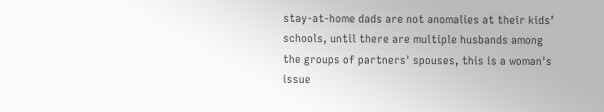stay-at-home dads are not anomalies at their kids’ schools, until there are multiple husbands among the groups of partners' spouses, this is a woman's issue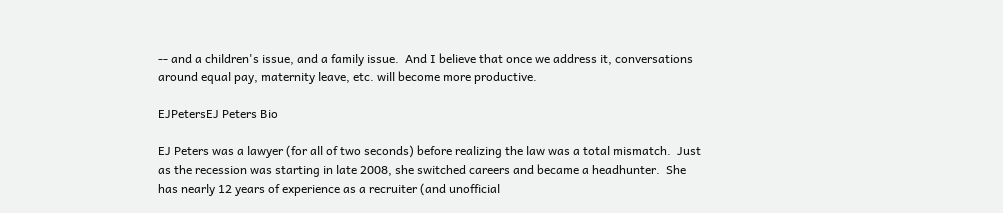-- and a children's issue, and a family issue.  And I believe that once we address it, conversations around equal pay, maternity leave, etc. will become more productive.

EJPetersEJ Peters Bio

EJ Peters was a lawyer (for all of two seconds) before realizing the law was a total mismatch.  Just as the recession was starting in late 2008, she switched careers and became a headhunter.  She has nearly 12 years of experience as a recruiter (and unofficial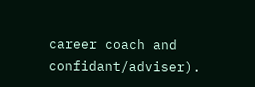career coach and confidant/adviser).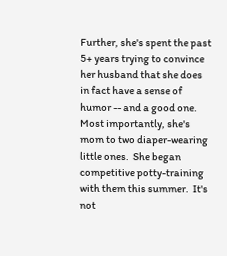Further, she's spent the past 5+ years trying to convince her husband that she does in fact have a sense of humor -- and a good one.  Most importantly, she's mom to two diaper-wearing little ones.  She began competitive potty-training with them this summer.  It's not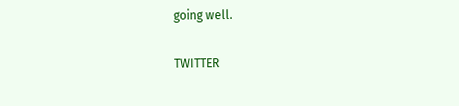going well.

TWITTER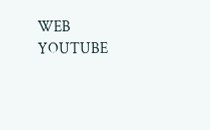WEB           YOUTUBE